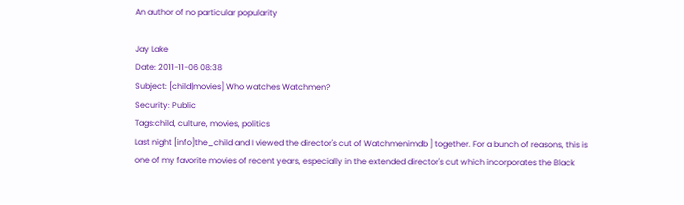An author of no particular popularity

Jay Lake
Date: 2011-11-06 08:38
Subject: [child|movies] Who watches Watchmen?
Security: Public
Tags:child, culture, movies, politics
Last night [info]the_child and I viewed the director's cut of Watchmenimdb ] together. For a bunch of reasons, this is one of my favorite movies of recent years, especially in the extended director's cut which incorporates the Black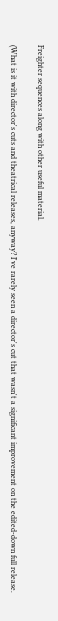Freighter sequences along with other useful material.

(What is it with director's cuts and theatrical releases, anyway? I've rarely seen a director's cut that wasn't a significant improvement on the edited-down full release.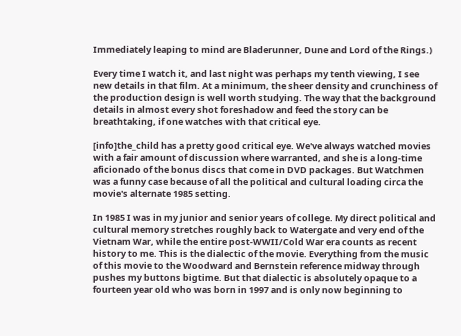Immediately leaping to mind are Bladerunner, Dune and Lord of the Rings.)

Every time I watch it, and last night was perhaps my tenth viewing, I see new details in that film. At a minimum, the sheer density and crunchiness of the production design is well worth studying. The way that the background details in almost every shot foreshadow and feed the story can be breathtaking, if one watches with that critical eye.

[info]the_child has a pretty good critical eye. We've always watched movies with a fair amount of discussion where warranted, and she is a long-time aficionado of the bonus discs that come in DVD packages. But Watchmen was a funny case because of all the political and cultural loading circa the movie's alternate 1985 setting.

In 1985 I was in my junior and senior years of college. My direct political and cultural memory stretches roughly back to Watergate and very end of the Vietnam War, while the entire post-WWII/Cold War era counts as recent history to me. This is the dialectic of the movie. Everything from the music of this movie to the Woodward and Bernstein reference midway through pushes my buttons bigtime. But that dialectic is absolutely opaque to a fourteen year old who was born in 1997 and is only now beginning to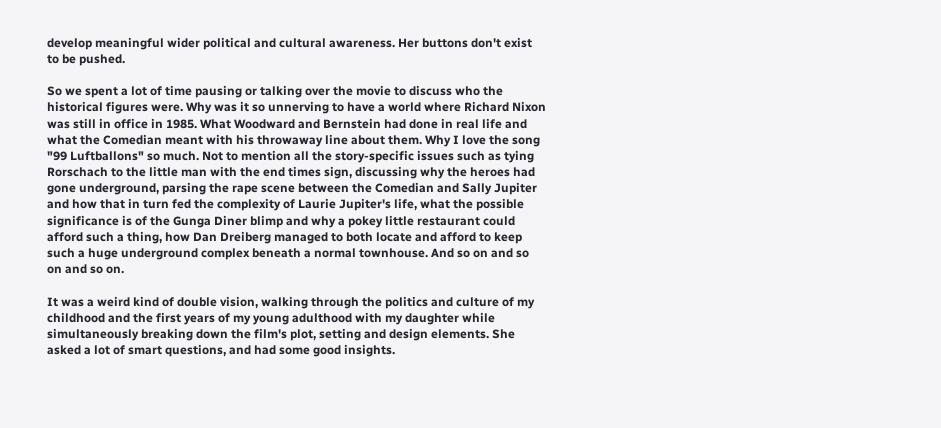develop meaningful wider political and cultural awareness. Her buttons don't exist to be pushed.

So we spent a lot of time pausing or talking over the movie to discuss who the historical figures were. Why was it so unnerving to have a world where Richard Nixon was still in office in 1985. What Woodward and Bernstein had done in real life and what the Comedian meant with his throwaway line about them. Why I love the song "99 Luftballons" so much. Not to mention all the story-specific issues such as tying Rorschach to the little man with the end times sign, discussing why the heroes had gone underground, parsing the rape scene between the Comedian and Sally Jupiter and how that in turn fed the complexity of Laurie Jupiter's life, what the possible significance is of the Gunga Diner blimp and why a pokey little restaurant could afford such a thing, how Dan Dreiberg managed to both locate and afford to keep such a huge underground complex beneath a normal townhouse. And so on and so on and so on.

It was a weird kind of double vision, walking through the politics and culture of my childhood and the first years of my young adulthood with my daughter while simultaneously breaking down the film's plot, setting and design elements. She asked a lot of smart questions, and had some good insights.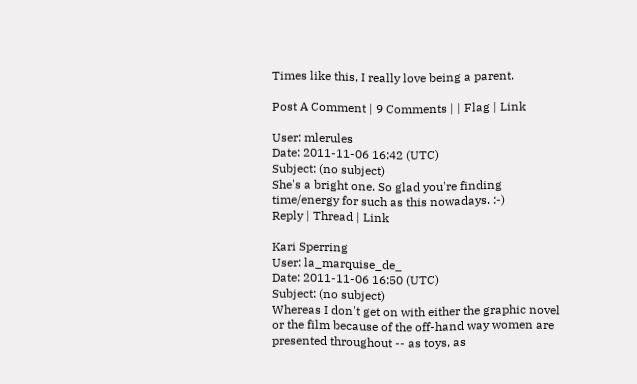Times like this, I really love being a parent.

Post A Comment | 9 Comments | | Flag | Link

User: mlerules
Date: 2011-11-06 16:42 (UTC)
Subject: (no subject)
She's a bright one. So glad you're finding time/energy for such as this nowadays. :-)
Reply | Thread | Link

Kari Sperring
User: la_marquise_de_
Date: 2011-11-06 16:50 (UTC)
Subject: (no subject)
Whereas I don't get on with either the graphic novel or the film because of the off-hand way women are presented throughout -- as toys, as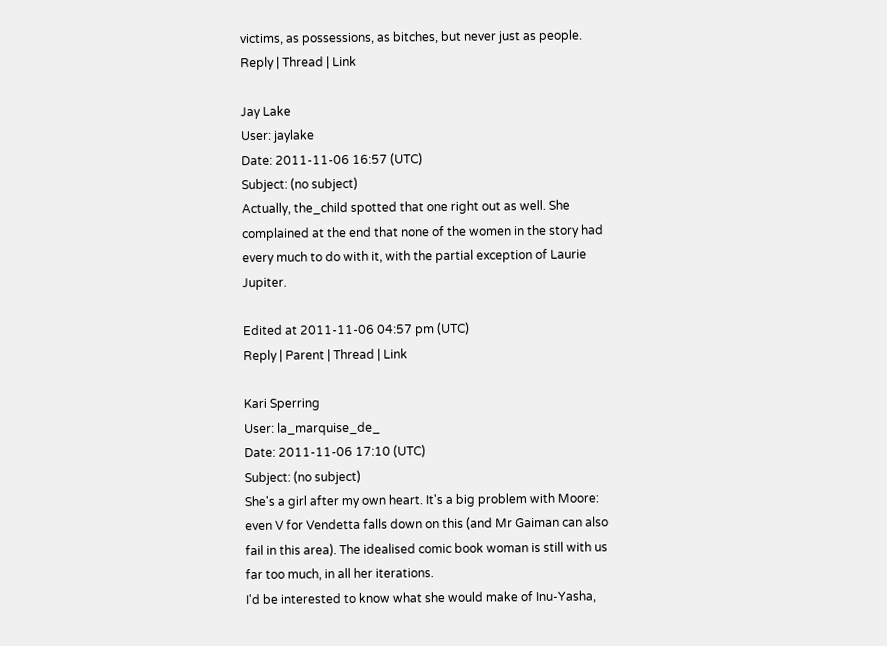victims, as possessions, as bitches, but never just as people.
Reply | Thread | Link

Jay Lake
User: jaylake
Date: 2011-11-06 16:57 (UTC)
Subject: (no subject)
Actually, the_child spotted that one right out as well. She complained at the end that none of the women in the story had every much to do with it, with the partial exception of Laurie Jupiter.

Edited at 2011-11-06 04:57 pm (UTC)
Reply | Parent | Thread | Link

Kari Sperring
User: la_marquise_de_
Date: 2011-11-06 17:10 (UTC)
Subject: (no subject)
She's a girl after my own heart. It's a big problem with Moore: even V for Vendetta falls down on this (and Mr Gaiman can also fail in this area). The idealised comic book woman is still with us far too much, in all her iterations.
I'd be interested to know what she would make of Inu-Yasha,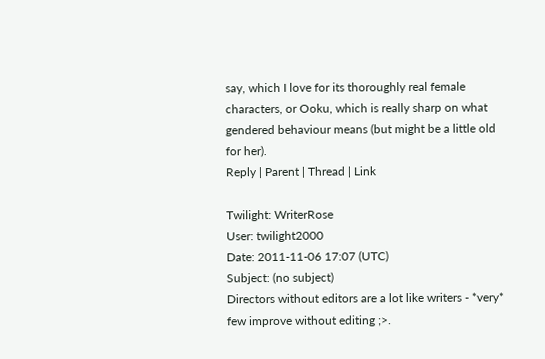say, which I love for its thoroughly real female characters, or Ooku, which is really sharp on what gendered behaviour means (but might be a little old for her).
Reply | Parent | Thread | Link

Twilight: WriterRose
User: twilight2000
Date: 2011-11-06 17:07 (UTC)
Subject: (no subject)
Directors without editors are a lot like writers - *very* few improve without editing ;>.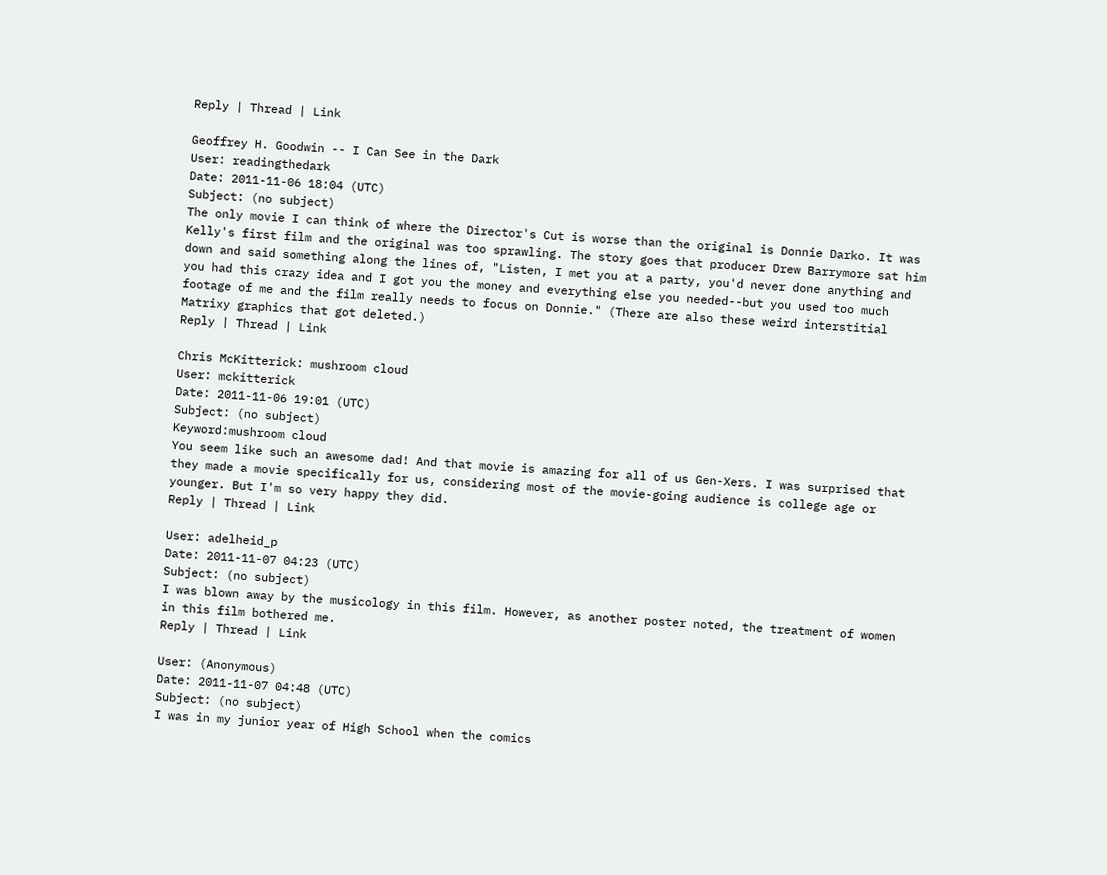Reply | Thread | Link

Geoffrey H. Goodwin -- I Can See in the Dark
User: readingthedark
Date: 2011-11-06 18:04 (UTC)
Subject: (no subject)
The only movie I can think of where the Director's Cut is worse than the original is Donnie Darko. It was Kelly's first film and the original was too sprawling. The story goes that producer Drew Barrymore sat him down and said something along the lines of, "Listen, I met you at a party, you'd never done anything and you had this crazy idea and I got you the money and everything else you needed--but you used too much footage of me and the film really needs to focus on Donnie." (There are also these weird interstitial Matrixy graphics that got deleted.)
Reply | Thread | Link

Chris McKitterick: mushroom cloud
User: mckitterick
Date: 2011-11-06 19:01 (UTC)
Subject: (no subject)
Keyword:mushroom cloud
You seem like such an awesome dad! And that movie is amazing for all of us Gen-Xers. I was surprised that they made a movie specifically for us, considering most of the movie-going audience is college age or younger. But I'm so very happy they did.
Reply | Thread | Link

User: adelheid_p
Date: 2011-11-07 04:23 (UTC)
Subject: (no subject)
I was blown away by the musicology in this film. However, as another poster noted, the treatment of women in this film bothered me.
Reply | Thread | Link

User: (Anonymous)
Date: 2011-11-07 04:48 (UTC)
Subject: (no subject)
I was in my junior year of High School when the comics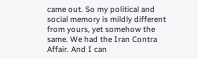came out. So my political and social memory is mildly different from yours, yet somehow the same. We had the Iran Contra Affair. And I can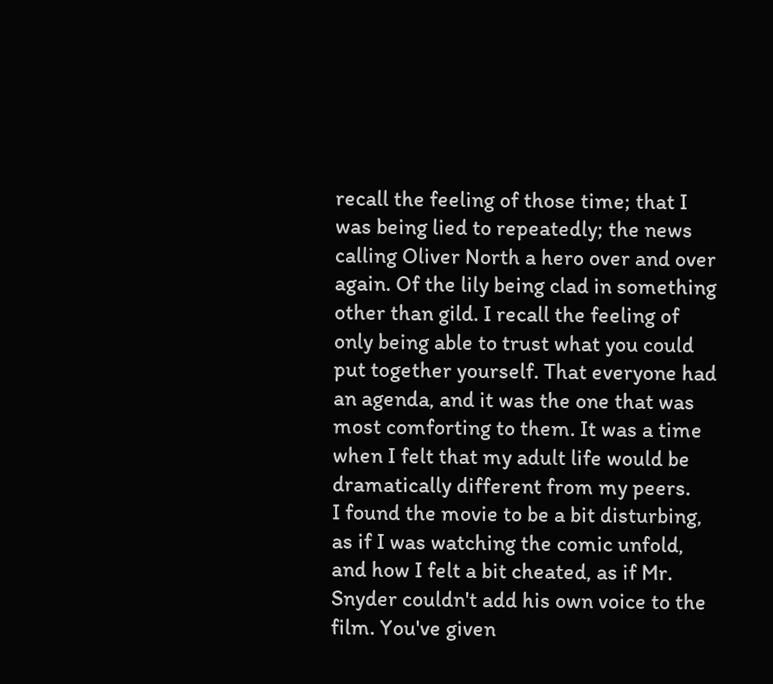recall the feeling of those time; that I was being lied to repeatedly; the news calling Oliver North a hero over and over again. Of the lily being clad in something other than gild. I recall the feeling of only being able to trust what you could put together yourself. That everyone had an agenda, and it was the one that was most comforting to them. It was a time when I felt that my adult life would be dramatically different from my peers.
I found the movie to be a bit disturbing, as if I was watching the comic unfold, and how I felt a bit cheated, as if Mr. Snyder couldn't add his own voice to the film. You've given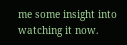me some insight into watching it now.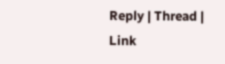Reply | Thread | Link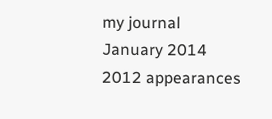my journal
January 2014
2012 appearances